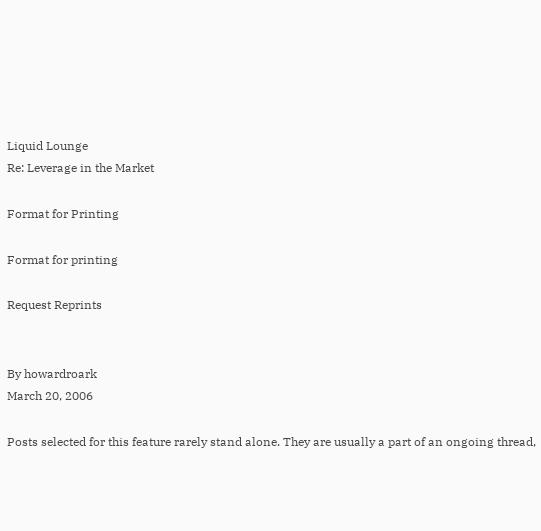Liquid Lounge
Re: Leverage in the Market

Format for Printing

Format for printing

Request Reprints


By howardroark
March 20, 2006

Posts selected for this feature rarely stand alone. They are usually a part of an ongoing thread,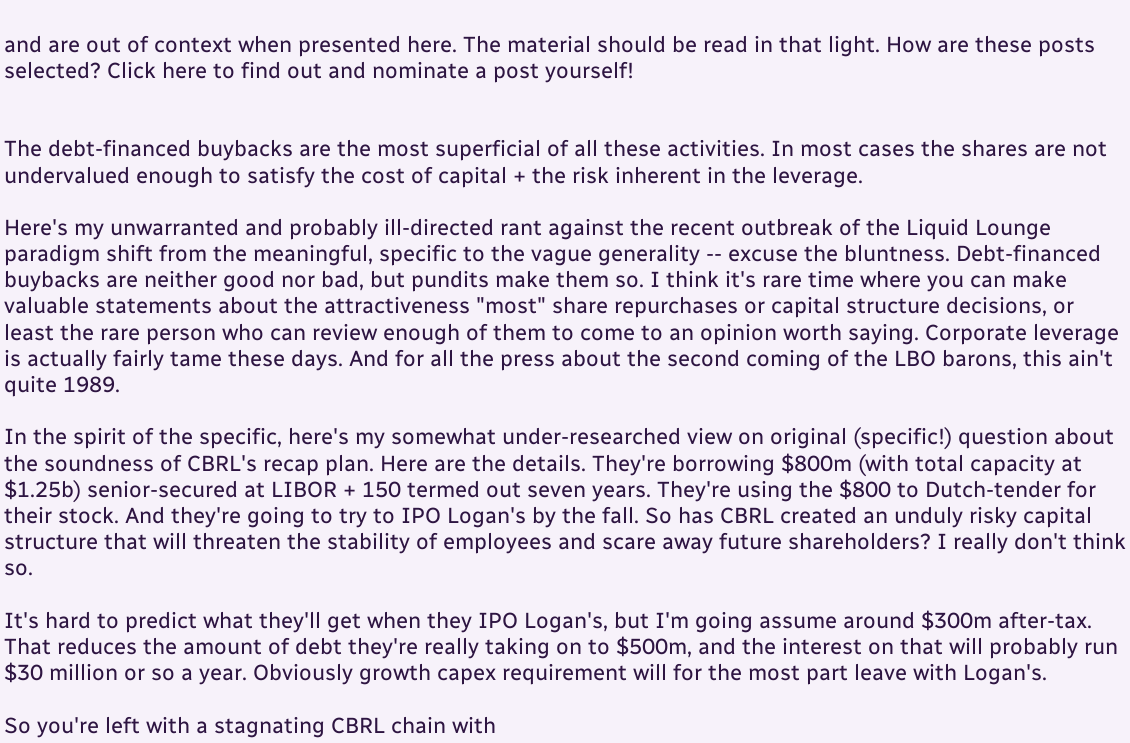and are out of context when presented here. The material should be read in that light. How are these posts selected? Click here to find out and nominate a post yourself!


The debt-financed buybacks are the most superficial of all these activities. In most cases the shares are not undervalued enough to satisfy the cost of capital + the risk inherent in the leverage.

Here's my unwarranted and probably ill-directed rant against the recent outbreak of the Liquid Lounge paradigm shift from the meaningful, specific to the vague generality -- excuse the bluntness. Debt-financed buybacks are neither good nor bad, but pundits make them so. I think it's rare time where you can make valuable statements about the attractiveness "most" share repurchases or capital structure decisions, or least the rare person who can review enough of them to come to an opinion worth saying. Corporate leverage is actually fairly tame these days. And for all the press about the second coming of the LBO barons, this ain't quite 1989.

In the spirit of the specific, here's my somewhat under-researched view on original (specific!) question about the soundness of CBRL's recap plan. Here are the details. They're borrowing $800m (with total capacity at $1.25b) senior-secured at LIBOR + 150 termed out seven years. They're using the $800 to Dutch-tender for their stock. And they're going to try to IPO Logan's by the fall. So has CBRL created an unduly risky capital structure that will threaten the stability of employees and scare away future shareholders? I really don't think so.

It's hard to predict what they'll get when they IPO Logan's, but I'm going assume around $300m after-tax. That reduces the amount of debt they're really taking on to $500m, and the interest on that will probably run $30 million or so a year. Obviously growth capex requirement will for the most part leave with Logan's.

So you're left with a stagnating CBRL chain with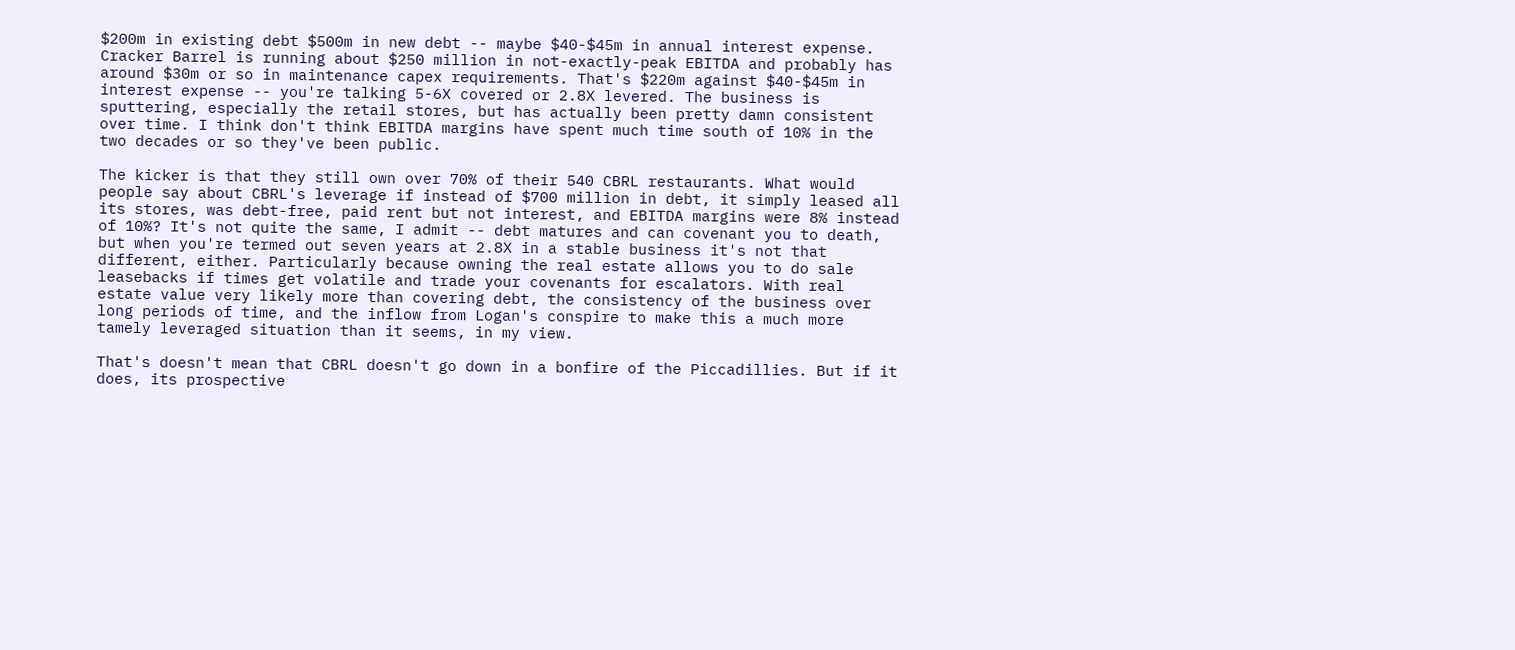$200m in existing debt $500m in new debt -- maybe $40-$45m in annual interest expense. Cracker Barrel is running about $250 million in not-exactly-peak EBITDA and probably has around $30m or so in maintenance capex requirements. That's $220m against $40-$45m in interest expense -- you're talking 5-6X covered or 2.8X levered. The business is sputtering, especially the retail stores, but has actually been pretty damn consistent over time. I think don't think EBITDA margins have spent much time south of 10% in the two decades or so they've been public.

The kicker is that they still own over 70% of their 540 CBRL restaurants. What would people say about CBRL's leverage if instead of $700 million in debt, it simply leased all its stores, was debt-free, paid rent but not interest, and EBITDA margins were 8% instead of 10%? It's not quite the same, I admit -- debt matures and can covenant you to death, but when you're termed out seven years at 2.8X in a stable business it's not that different, either. Particularly because owning the real estate allows you to do sale leasebacks if times get volatile and trade your covenants for escalators. With real estate value very likely more than covering debt, the consistency of the business over long periods of time, and the inflow from Logan's conspire to make this a much more tamely leveraged situation than it seems, in my view.

That's doesn't mean that CBRL doesn't go down in a bonfire of the Piccadillies. But if it does, its prospective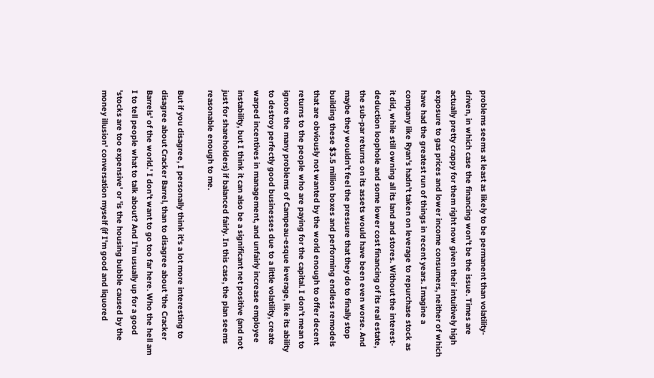problems seems at least as likely to be permanent than volatility-driven, in which case the financing won't be the issue. Times are actually pretty crappy for them right now given their intuitively high exposure to gas prices and lower income consumers, neither of which have had the greatest run of things in recent years. Imagine a company like Ryan's hadn't taken on leverage to repurchase stock as it did, while still owning all its land and stores. Without the interest-deduction loophole and some lower cost financing of its real estate, the sub-par returns on its assets would have been even worse. And maybe they wouldn't feel the pressure that they do to finally stop building these $3.5 million boxes and performing endless remodels that are obviously not wanted by the world enough to offer decent returns to the people who are paying for the capital. I don't mean to ignore the many problems of Campeau-esque leverage, like its ability to destroy perfectly good businesses due to a little volatility, create warped incentives in management, and unfairly increase employee instability, but I think it can also be a significant net positive (and not just for shareholders) if balanced fairly. In this case, the plan seems reasonable enough to me.

But if you disagree, I personally think it's a lot more interesting to disagree about Cracker Barrel, than to disagree about 'the Cracker Barrels' of the world.' I don't want to go too far here. Who the hell am I to tell people what to talk about? And I'm usually up for a good 'stocks are too expensive' or 'is the housing bubble caused by the money illusion' conversation myself (if I'm good and liquored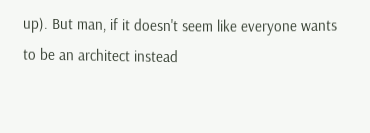up). But man, if it doesn't seem like everyone wants to be an architect instead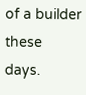of a builder these days.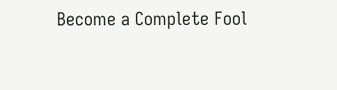Become a Complete Fool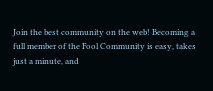Join the best community on the web! Becoming a full member of the Fool Community is easy, takes just a minute, and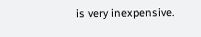is very inexpensive.